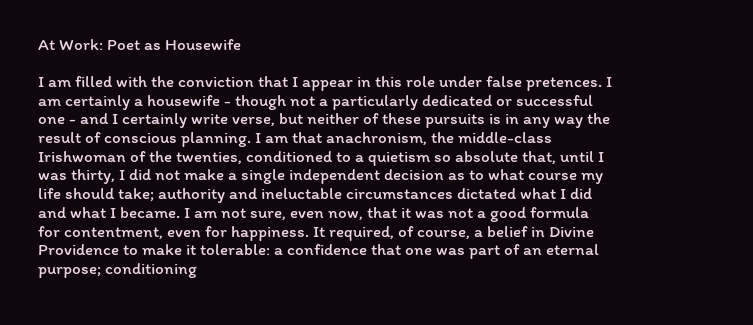At Work: Poet as Housewife

I am filled with the conviction that I appear in this role under false pretences. I am certainly a housewife - though not a particularly dedicated or successful one - and I certainly write verse, but neither of these pursuits is in any way the result of conscious planning. I am that anachronism, the middle-class Irishwoman of the twenties, conditioned to a quietism so absolute that, until I was thirty, I did not make a single independent decision as to what course my life should take; authority and ineluctable circumstances dictated what I did and what I became. I am not sure, even now, that it was not a good formula for contentment, even for happiness. It required, of course, a belief in Divine Providence to make it tolerable: a confidence that one was part of an eternal purpose; conditioning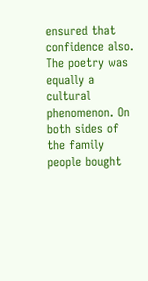ensured that confidence also.
The poetry was equally a cultural phenomenon. On both sides of the family people bought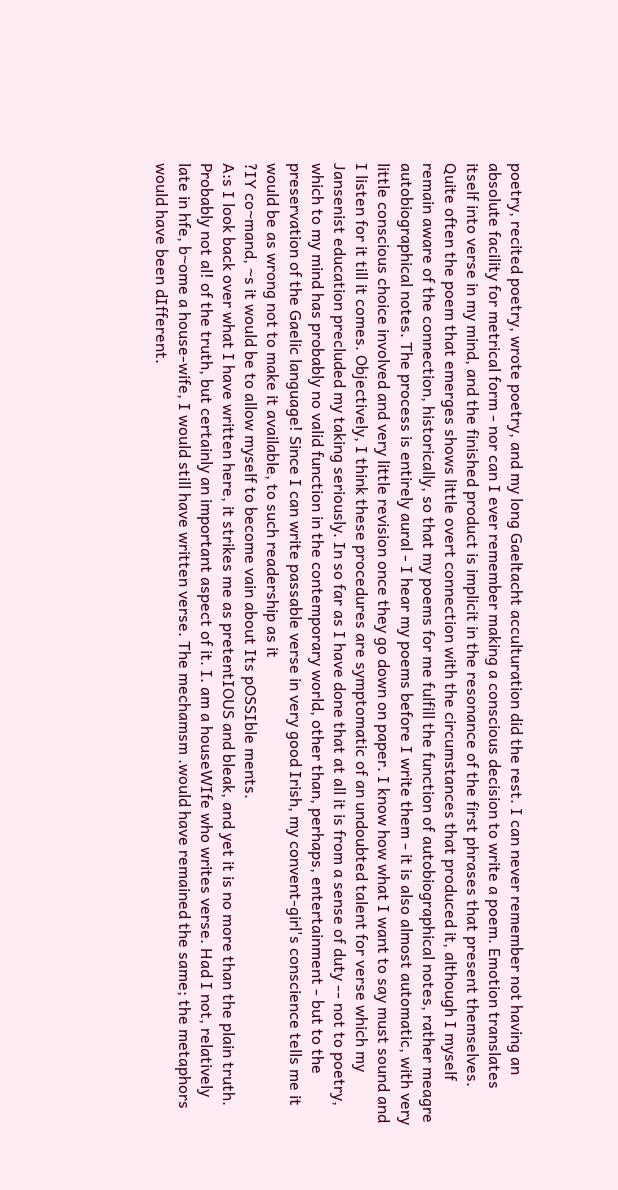poetry, recited poetry, wrote poetry, and my long Gaeltacht acculturation did the rest. I can never remember not having an absolute facility for metrical form - nor can I ever remember making a conscious decision to write a poem. Emotion translates itself into verse in my mind, and the finished product is implicit in the resonance of the first phrases that present themselves. Quite often the poem that emerges shows little overt connection with the circumstances that produced it, although I myself remain aware of the connection, historically, so that my poems for me fulfill the function of autobiographical notes, rather meagre autobiographical notes. The process is entirely aural - I hear my poems before I write them - it is also almost automatic, with very little conscious choice involved and very little revision once they go down on paper. I know how what I want to say must sound and I listen for it till it comes. Objectively, I think these procedures are symptomatic of an undoubted talent for verse which my Jansenist education precluded my taking seriously. In so far as I have done that at all it is from a sense of duty -- not to poetry, which to my mind has probably no valid function in the contemporary world, other than, perhaps, entertainment - but to the preservation of the Gaelic language! Since I can write passable verse in very good Irish, my convent-girl's conscience tells me it would be as wrong not to make it available, to such readership as it
?IY co~mand, ~s it would be to allow myself to become vain about Its pOSSIble ments.
A:s I look back over what I have written here, it strikes me as pretentIOUS and bleak, and yet it is no more than the plain truth. Probably not al! of the truth, but certainly an important aspect of it. I. am a houseWIfe who writes verse. Had I not, relatively late in hfe, b~ome a house-wife, I would still have written verse. The mechamsm .would have remained the same; the metaphors would have been dIfferent.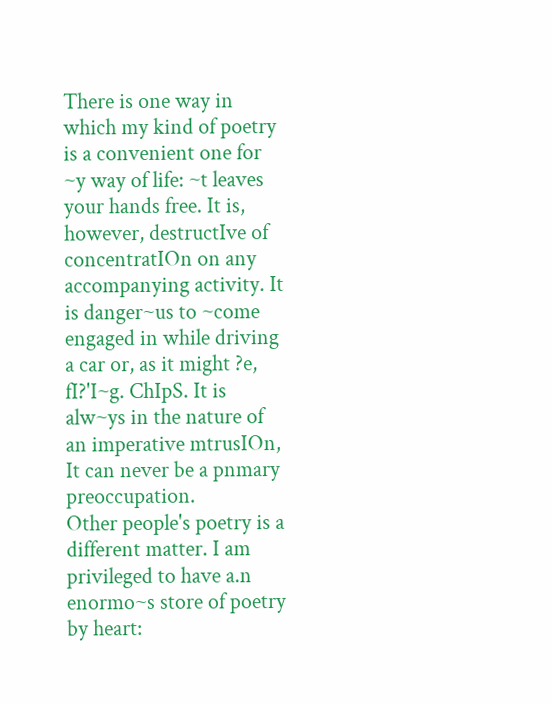There is one way in which my kind of poetry is a convenient one for ~y way of life: ~t leaves your hands free. It is, however, destructIve of concentratIOn on any accompanying activity. It is danger~us to ~come engaged in while driving a car or, as it might ?e, fI?'I~g. ChIpS. It is alw~ys in the nature of an imperative mtrusIOn, It can never be a pnmary preoccupation.
Other people's poetry is a different matter. I am privileged to have a.n enormo~s store of poetry by heart: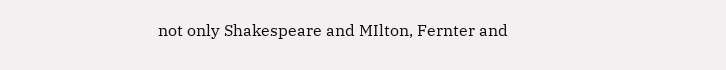not only Shakespeare and MIlton, Fernter and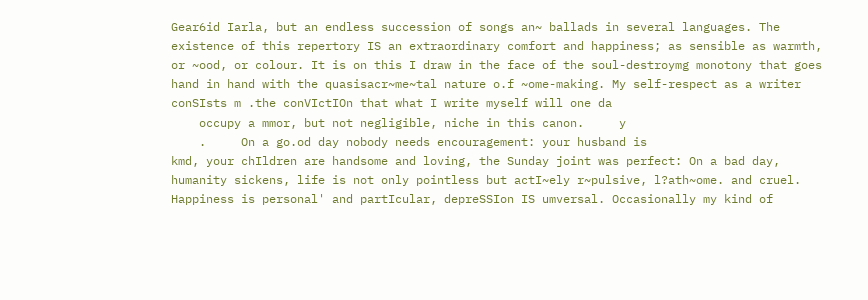Gear6id Iarla, but an endless succession of songs an~ ballads in several languages. The existence of this repertory IS an extraordinary comfort and happiness; as sensible as warmth, or ~ood, or colour. It is on this I draw in the face of the soul-destroymg monotony that goes hand in hand with the quasisacr~me~tal nature o.f ~ome-making. My self-respect as a writer conSIsts m .the conVIctIOn that what I write myself will one da
    occupy a mmor, but not negligible, niche in this canon.     y
    .     On a go.od day nobody needs encouragement: your husband is
kmd, your chIldren are handsome and loving, the Sunday joint was perfect: On a bad day, humanity sickens, life is not only pointless but actI~ely r~pulsive, l?ath~ome. and cruel. Happiness is personal' and partIcular, depreSSIon IS umversal. Occasionally my kind of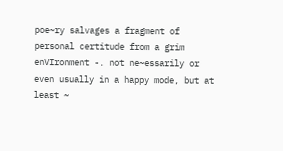poe~ry salvages a fragment of personal certitude from a grim enVIronment -. not ne~essarily or even usually in a happy mode, but at least ~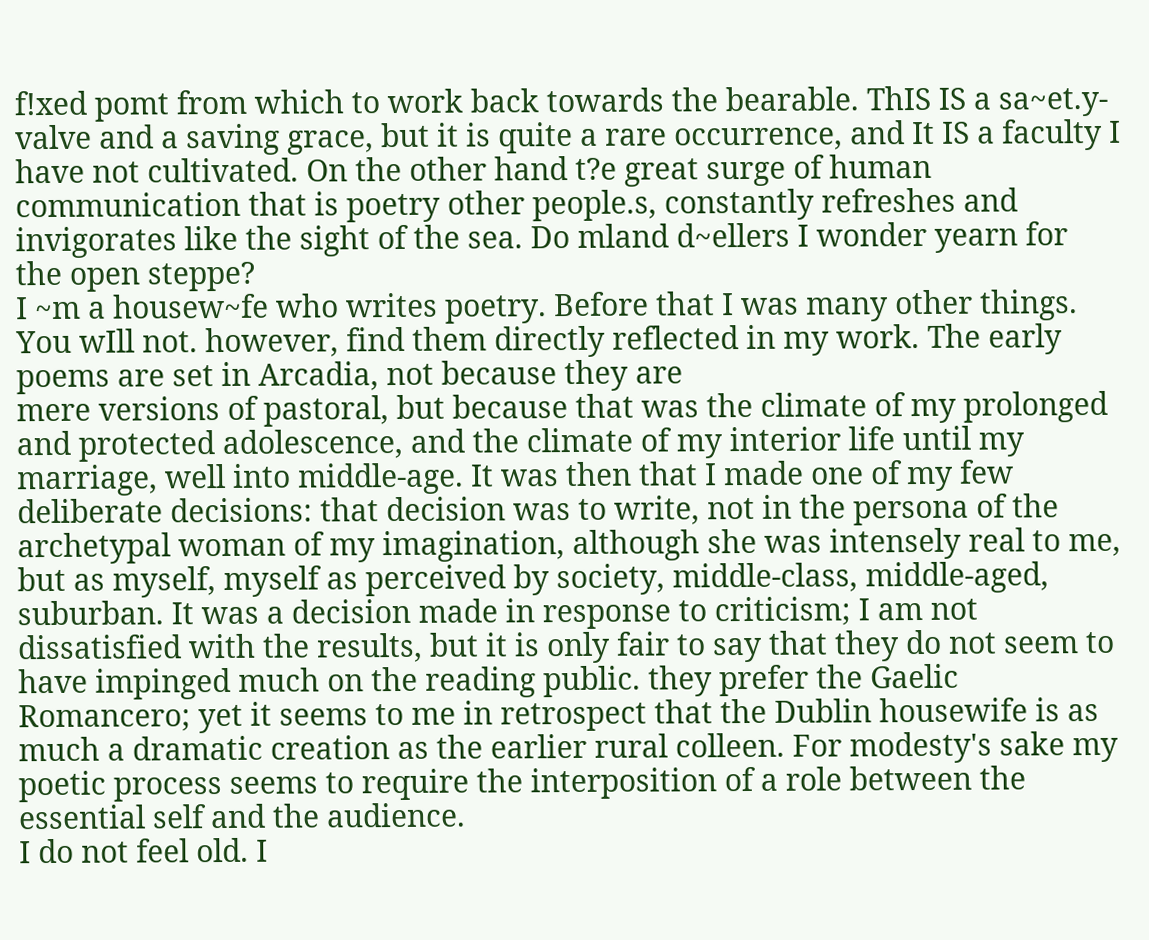f!xed pomt from which to work back towards the bearable. ThIS IS a sa~et.y-valve and a saving grace, but it is quite a rare occurrence, and It IS a faculty I have not cultivated. On the other hand t?e great surge of human communication that is poetry other people.s, constantly refreshes and invigorates like the sight of the sea. Do mland d~ellers I wonder yearn for the open steppe?
I ~m a housew~fe who writes poetry. Before that I was many other things. You wIll not. however, find them directly reflected in my work. The early poems are set in Arcadia, not because they are
mere versions of pastoral, but because that was the climate of my prolonged and protected adolescence, and the climate of my interior life until my marriage, well into middle-age. It was then that I made one of my few deliberate decisions: that decision was to write, not in the persona of the archetypal woman of my imagination, although she was intensely real to me, but as myself, myself as perceived by society, middle-class, middle-aged, suburban. It was a decision made in response to criticism; I am not dissatisfied with the results, but it is only fair to say that they do not seem to have impinged much on the reading public. they prefer the Gaelic Romancero; yet it seems to me in retrospect that the Dublin housewife is as much a dramatic creation as the earlier rural colleen. For modesty's sake my poetic process seems to require the interposition of a role between the essential self and the audience.
I do not feel old. I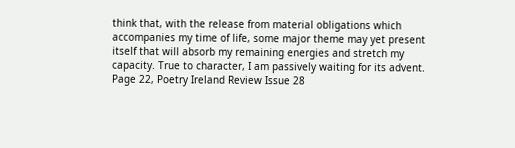think that, with the release from material obligations which accompanies my time of life, some major theme may yet present itself that will absorb my remaining energies and stretch my capacity. True to character, I am passively waiting for its advent.
Page 22, Poetry Ireland Review Issue 28